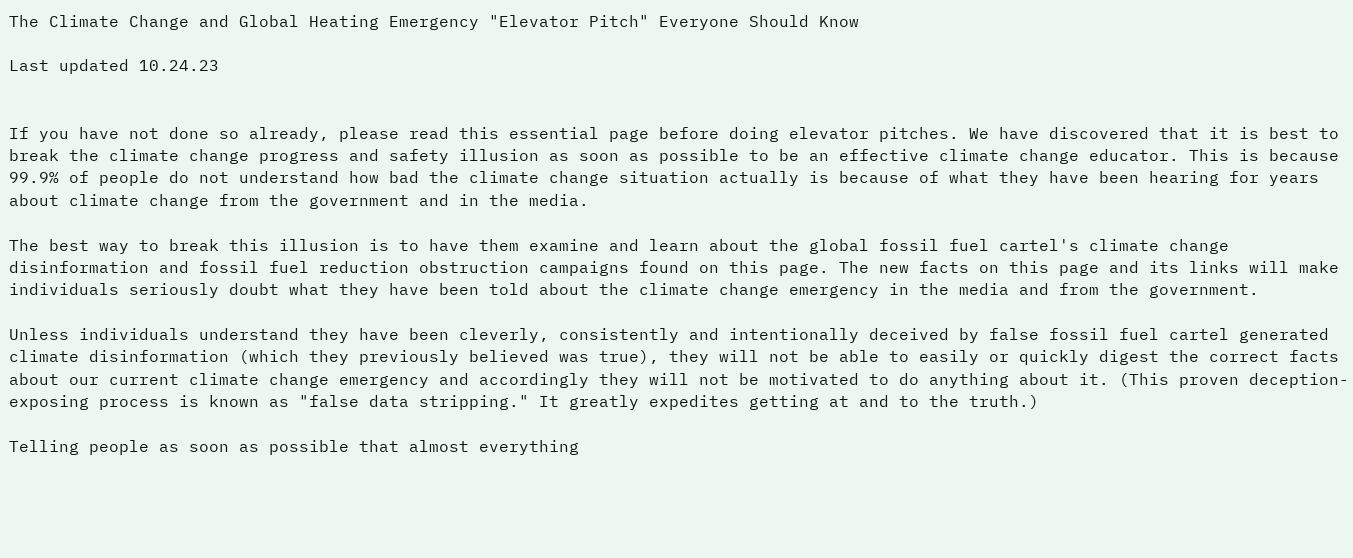The Climate Change and Global Heating Emergency "Elevator Pitch" Everyone Should Know

Last updated 10.24.23


If you have not done so already, please read this essential page before doing elevator pitches. We have discovered that it is best to break the climate change progress and safety illusion as soon as possible to be an effective climate change educator. This is because 99.9% of people do not understand how bad the climate change situation actually is because of what they have been hearing for years about climate change from the government and in the media.

The best way to break this illusion is to have them examine and learn about the global fossil fuel cartel's climate change disinformation and fossil fuel reduction obstruction campaigns found on this page. The new facts on this page and its links will make individuals seriously doubt what they have been told about the climate change emergency in the media and from the government.

Unless individuals understand they have been cleverly, consistently and intentionally deceived by false fossil fuel cartel generated climate disinformation (which they previously believed was true), they will not be able to easily or quickly digest the correct facts about our current climate change emergency and accordingly they will not be motivated to do anything about it. (This proven deception-exposing process is known as "false data stripping." It greatly expedites getting at and to the truth.)

Telling people as soon as possible that almost everything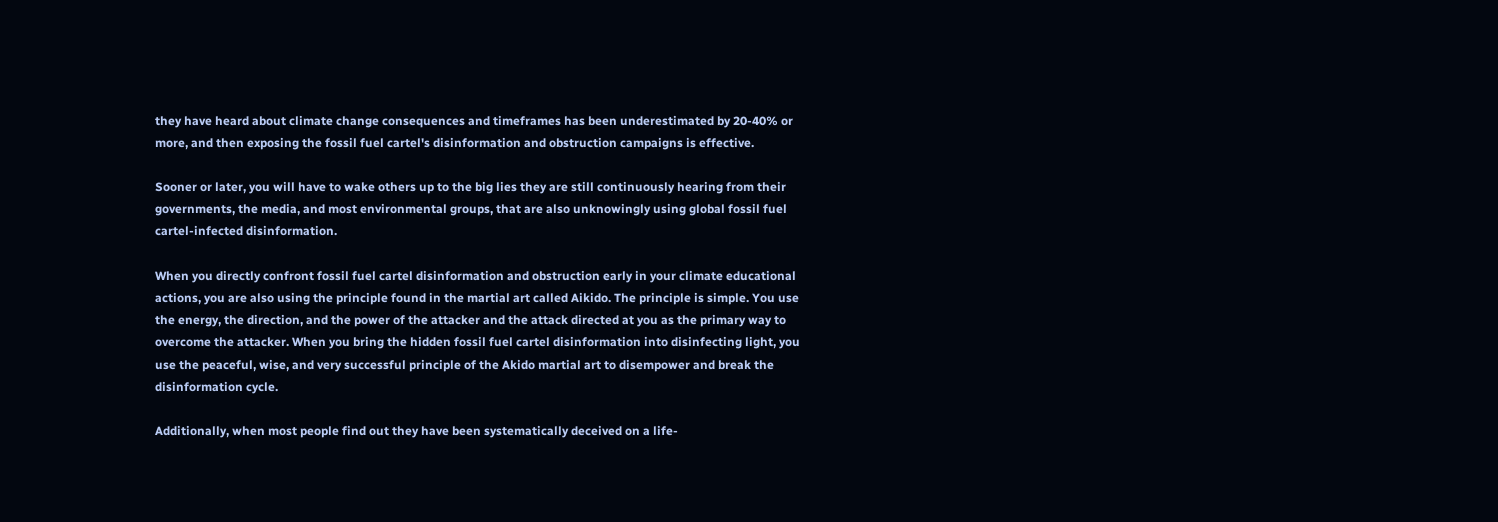they have heard about climate change consequences and timeframes has been underestimated by 20-40% or more, and then exposing the fossil fuel cartel's disinformation and obstruction campaigns is effective.

Sooner or later, you will have to wake others up to the big lies they are still continuously hearing from their governments, the media, and most environmental groups, that are also unknowingly using global fossil fuel cartel-infected disinformation.

When you directly confront fossil fuel cartel disinformation and obstruction early in your climate educational actions, you are also using the principle found in the martial art called Aikido. The principle is simple. You use the energy, the direction, and the power of the attacker and the attack directed at you as the primary way to overcome the attacker. When you bring the hidden fossil fuel cartel disinformation into disinfecting light, you use the peaceful, wise, and very successful principle of the Akido martial art to disempower and break the disinformation cycle.

Additionally, when most people find out they have been systematically deceived on a life-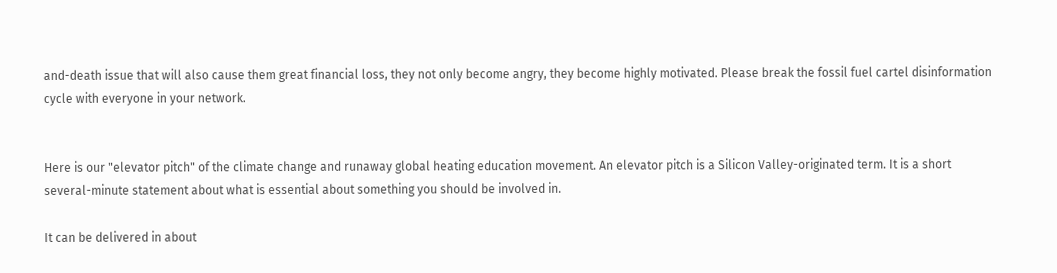and-death issue that will also cause them great financial loss, they not only become angry, they become highly motivated. Please break the fossil fuel cartel disinformation cycle with everyone in your network.


Here is our "elevator pitch" of the climate change and runaway global heating education movement. An elevator pitch is a Silicon Valley-originated term. It is a short several-minute statement about what is essential about something you should be involved in.

It can be delivered in about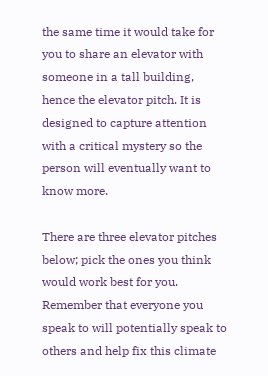the same time it would take for you to share an elevator with someone in a tall building, hence the elevator pitch. It is designed to capture attention with a critical mystery so the person will eventually want to know more.

There are three elevator pitches below; pick the ones you think would work best for you. Remember that everyone you speak to will potentially speak to others and help fix this climate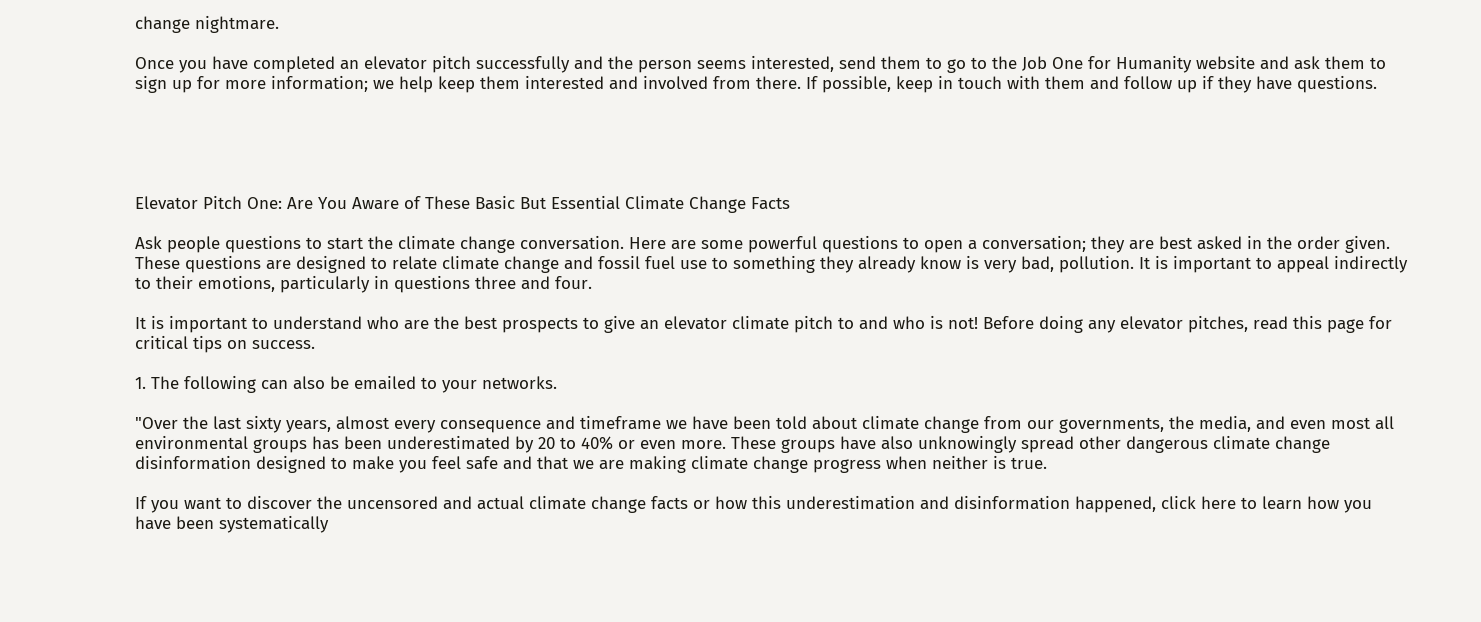change nightmare.

Once you have completed an elevator pitch successfully and the person seems interested, send them to go to the Job One for Humanity website and ask them to sign up for more information; we help keep them interested and involved from there. If possible, keep in touch with them and follow up if they have questions.





Elevator Pitch One: Are You Aware of These Basic But Essential Climate Change Facts

Ask people questions to start the climate change conversation. Here are some powerful questions to open a conversation; they are best asked in the order given. These questions are designed to relate climate change and fossil fuel use to something they already know is very bad, pollution. It is important to appeal indirectly to their emotions, particularly in questions three and four.

It is important to understand who are the best prospects to give an elevator climate pitch to and who is not! Before doing any elevator pitches, read this page for critical tips on success.

1. The following can also be emailed to your networks.

"Over the last sixty years, almost every consequence and timeframe we have been told about climate change from our governments, the media, and even most all environmental groups has been underestimated by 20 to 40% or even more. These groups have also unknowingly spread other dangerous climate change disinformation designed to make you feel safe and that we are making climate change progress when neither is true.

If you want to discover the uncensored and actual climate change facts or how this underestimation and disinformation happened, click here to learn how you have been systematically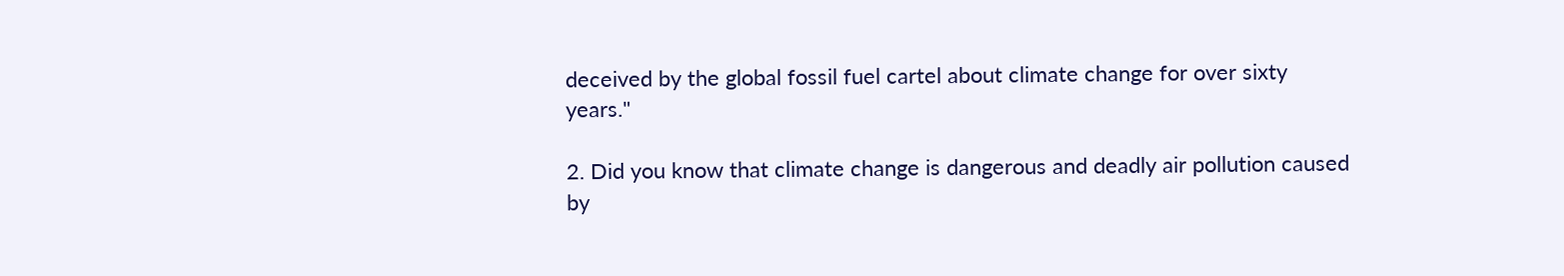deceived by the global fossil fuel cartel about climate change for over sixty years."

2. Did you know that climate change is dangerous and deadly air pollution caused by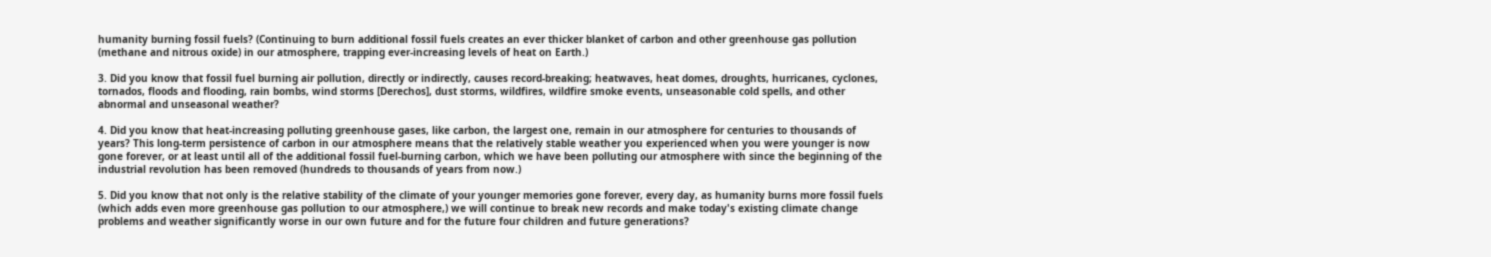humanity burning fossil fuels? (Continuing to burn additional fossil fuels creates an ever thicker blanket of carbon and other greenhouse gas pollution (methane and nitrous oxide) in our atmosphere, trapping ever-increasing levels of heat on Earth.)

3. Did you know that fossil fuel burning air pollution, directly or indirectly, causes record-breaking; heatwaves, heat domes, droughts, hurricanes, cyclones, tornados, floods and flooding, rain bombs, wind storms [Derechos], dust storms, wildfires, wildfire smoke events, unseasonable cold spells, and other abnormal and unseasonal weather?

4. Did you know that heat-increasing polluting greenhouse gases, like carbon, the largest one, remain in our atmosphere for centuries to thousands of years? This long-term persistence of carbon in our atmosphere means that the relatively stable weather you experienced when you were younger is now gone forever, or at least until all of the additional fossil fuel-burning carbon, which we have been polluting our atmosphere with since the beginning of the industrial revolution has been removed (hundreds to thousands of years from now.)

5. Did you know that not only is the relative stability of the climate of your younger memories gone forever, every day, as humanity burns more fossil fuels (which adds even more greenhouse gas pollution to our atmosphere,) we will continue to break new records and make today's existing climate change problems and weather significantly worse in our own future and for the future four children and future generations?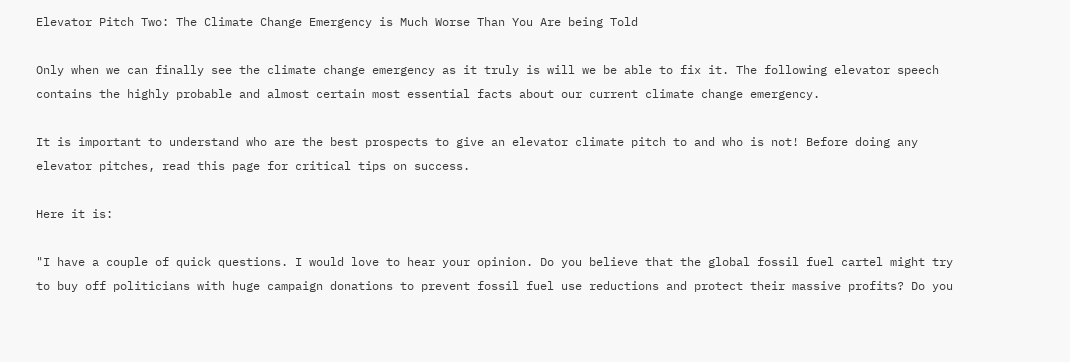Elevator Pitch Two: The Climate Change Emergency is Much Worse Than You Are being Told

Only when we can finally see the climate change emergency as it truly is will we be able to fix it. The following elevator speech contains the highly probable and almost certain most essential facts about our current climate change emergency.

It is important to understand who are the best prospects to give an elevator climate pitch to and who is not! Before doing any elevator pitches, read this page for critical tips on success.

Here it is:

"I have a couple of quick questions. I would love to hear your opinion. Do you believe that the global fossil fuel cartel might try to buy off politicians with huge campaign donations to prevent fossil fuel use reductions and protect their massive profits? Do you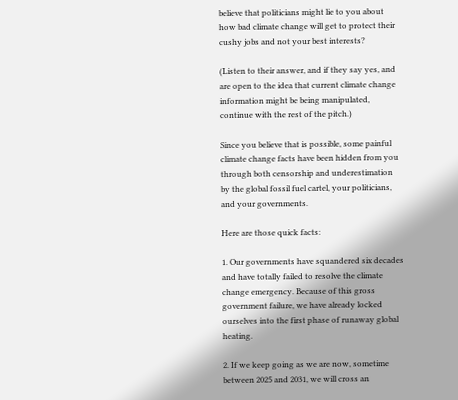believe that politicians might lie to you about how bad climate change will get to protect their cushy jobs and not your best interests?

(Listen to their answer, and if they say yes, and are open to the idea that current climate change information might be being manipulated, continue with the rest of the pitch.)

Since you believe that is possible, some painful climate change facts have been hidden from you through both censorship and underestimation by the global fossil fuel cartel, your politicians, and your governments.

Here are those quick facts:

1. Our governments have squandered six decades and have totally failed to resolve the climate change emergency. Because of this gross government failure, we have already locked ourselves into the first phase of runaway global heating.

2. If we keep going as we are now, sometime between 2025 and 2031, we will cross an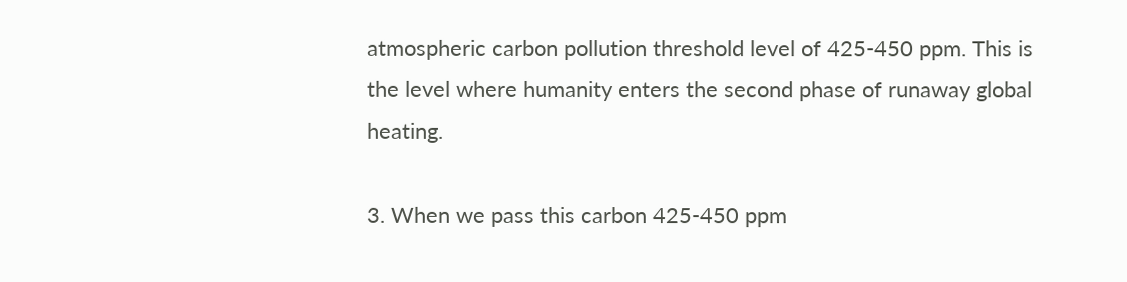atmospheric carbon pollution threshold level of 425-450 ppm. This is the level where humanity enters the second phase of runaway global heating.

3. When we pass this carbon 425-450 ppm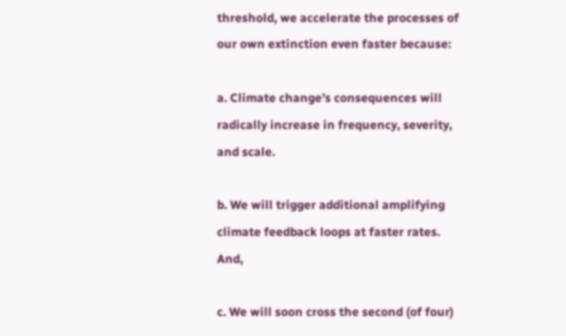threshold, we accelerate the processes of our own extinction even faster because:

a. Climate change's consequences will radically increase in frequency, severity, and scale.

b. We will trigger additional amplifying climate feedback loops at faster rates. And,

c. We will soon cross the second (of four)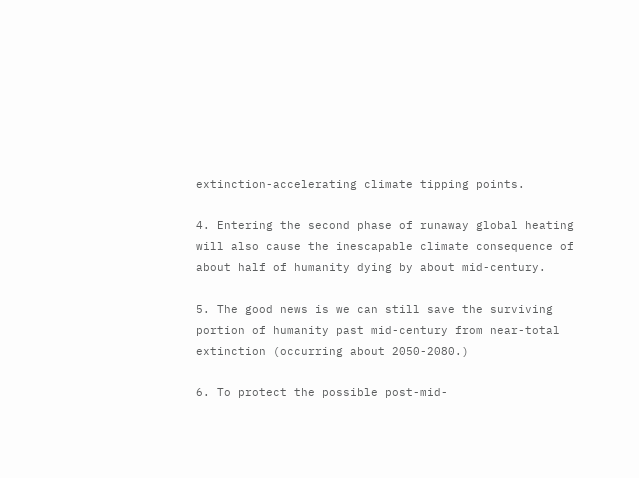extinction-accelerating climate tipping points.

4. Entering the second phase of runaway global heating will also cause the inescapable climate consequence of about half of humanity dying by about mid-century.

5. The good news is we can still save the surviving portion of humanity past mid-century from near-total extinction (occurring about 2050-2080.)

6. To protect the possible post-mid-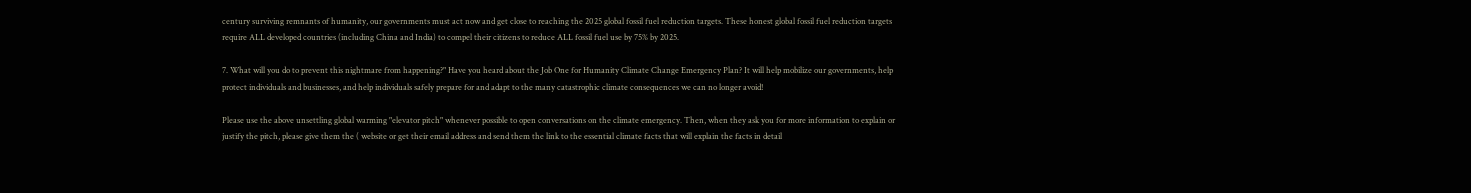century surviving remnants of humanity, our governments must act now and get close to reaching the 2025 global fossil fuel reduction targets. These honest global fossil fuel reduction targets require ALL developed countries (including China and India) to compel their citizens to reduce ALL fossil fuel use by 75% by 2025.

7. What will you do to prevent this nightmare from happening?" Have you heard about the Job One for Humanity Climate Change Emergency Plan? It will help mobilize our governments, help protect individuals and businesses, and help individuals safely prepare for and adapt to the many catastrophic climate consequences we can no longer avoid!

Please use the above unsettling global warming "elevator pitch" whenever possible to open conversations on the climate emergency. Then, when they ask you for more information to explain or justify the pitch, please give them the ( website or get their email address and send them the link to the essential climate facts that will explain the facts in detail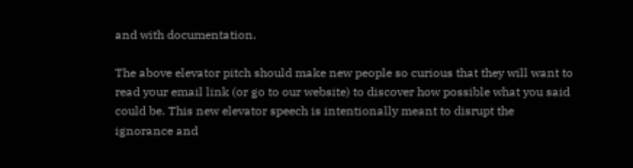and with documentation.

The above elevator pitch should make new people so curious that they will want to read your email link (or go to our website) to discover how possible what you said could be. This new elevator speech is intentionally meant to disrupt the ignorance and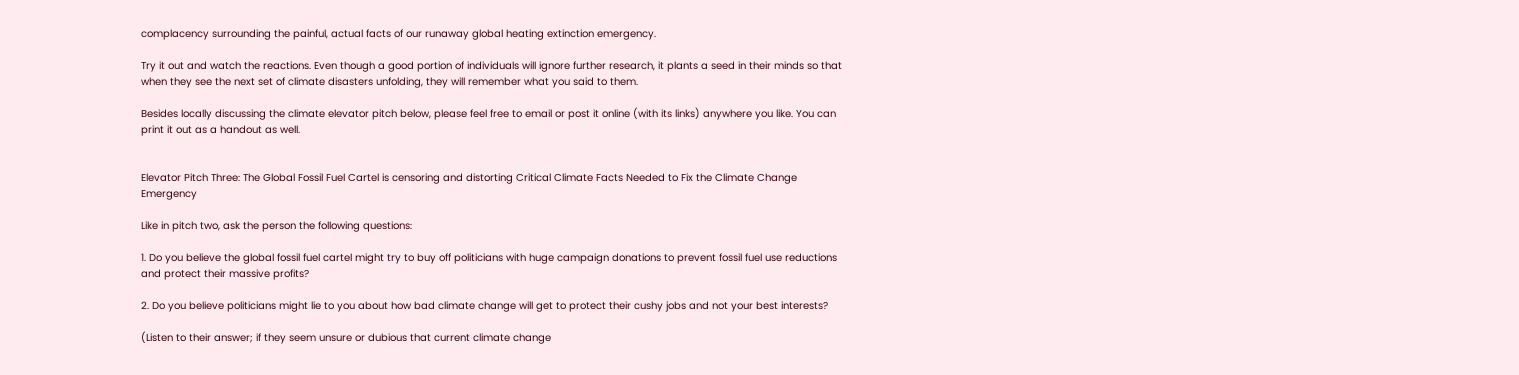complacency surrounding the painful, actual facts of our runaway global heating extinction emergency.

Try it out and watch the reactions. Even though a good portion of individuals will ignore further research, it plants a seed in their minds so that when they see the next set of climate disasters unfolding, they will remember what you said to them.

Besides locally discussing the climate elevator pitch below, please feel free to email or post it online (with its links) anywhere you like. You can print it out as a handout as well.


Elevator Pitch Three: The Global Fossil Fuel Cartel is censoring and distorting Critical Climate Facts Needed to Fix the Climate Change Emergency

Like in pitch two, ask the person the following questions:

1. Do you believe the global fossil fuel cartel might try to buy off politicians with huge campaign donations to prevent fossil fuel use reductions and protect their massive profits?

2. Do you believe politicians might lie to you about how bad climate change will get to protect their cushy jobs and not your best interests?

(Listen to their answer; if they seem unsure or dubious that current climate change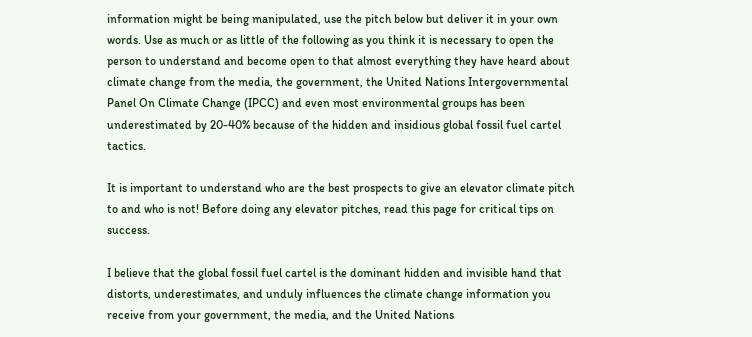information might be being manipulated, use the pitch below but deliver it in your own words. Use as much or as little of the following as you think it is necessary to open the person to understand and become open to that almost everything they have heard about climate change from the media, the government, the United Nations Intergovernmental Panel On Climate Change (IPCC) and even most environmental groups has been underestimated by 20-40% because of the hidden and insidious global fossil fuel cartel tactics.

It is important to understand who are the best prospects to give an elevator climate pitch to and who is not! Before doing any elevator pitches, read this page for critical tips on success.

I believe that the global fossil fuel cartel is the dominant hidden and invisible hand that distorts, underestimates, and unduly influences the climate change information you receive from your government, the media, and the United Nations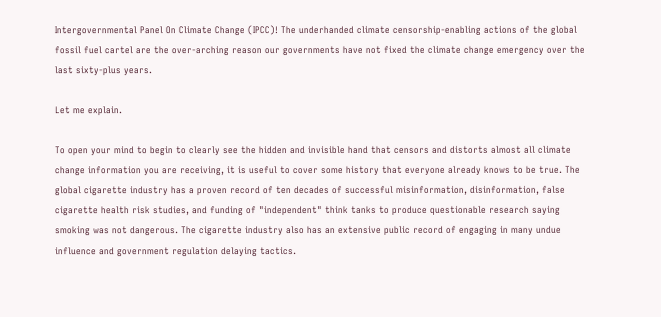Intergovernmental Panel On Climate Change (IPCC)! The underhanded climate censorship-enabling actions of the global fossil fuel cartel are the over-arching reason our governments have not fixed the climate change emergency over the last sixty-plus years.

Let me explain.

To open your mind to begin to clearly see the hidden and invisible hand that censors and distorts almost all climate change information you are receiving, it is useful to cover some history that everyone already knows to be true. The global cigarette industry has a proven record of ten decades of successful misinformation, disinformation, false cigarette health risk studies, and funding of "independent" think tanks to produce questionable research saying smoking was not dangerous. The cigarette industry also has an extensive public record of engaging in many undue influence and government regulation delaying tactics.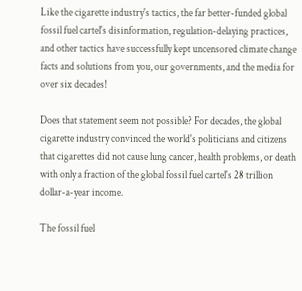Like the cigarette industry's tactics, the far better-funded global fossil fuel cartel's disinformation, regulation-delaying practices, and other tactics have successfully kept uncensored climate change facts and solutions from you, our governments, and the media for over six decades!

Does that statement seem not possible? For decades, the global cigarette industry convinced the world's politicians and citizens that cigarettes did not cause lung cancer, health problems, or death with only a fraction of the global fossil fuel cartel's 28 trillion dollar-a-year income.

The fossil fuel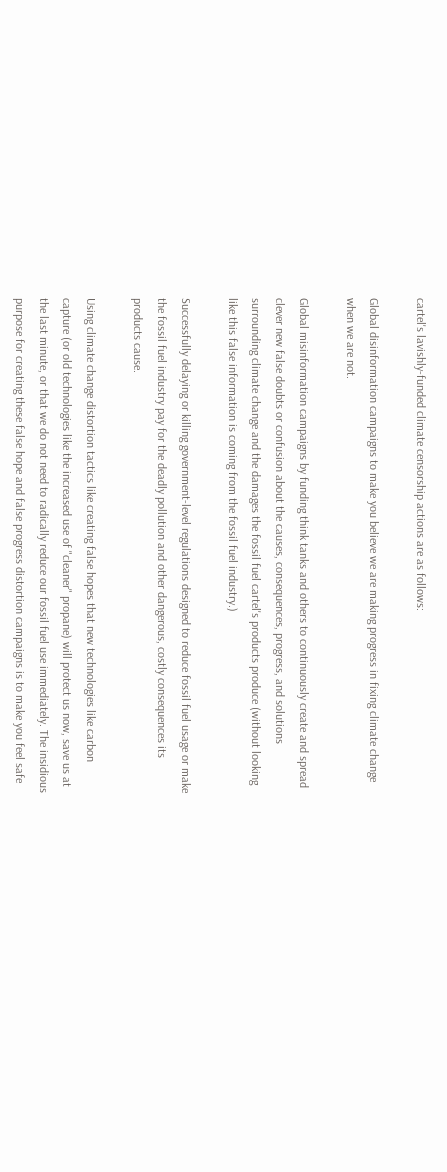cartel's lavishly-funded climate censorship actions are as follows:

Global disinformation campaigns to make you believe we are making progress in fixing climate change when we are not.

Global misinformation campaigns by funding think tanks and others to continuously create and spread clever new false doubts or confusion about the causes, consequences, progress, and solutions surrounding climate change and the damages the fossil fuel cartel's products produce (without looking like this false information is coming from the fossil fuel industry.)

Successfully delaying or killing government-level regulations designed to reduce fossil fuel usage or make the fossil fuel industry pay for the deadly pollution and other dangerous, costly consequences its products cause.

Using climate change distortion tactics like creating false hopes that new technologies like carbon capture (or old technologies like the increased use of "cleaner" propane) will protect us now, save us at the last minute, or that we do not need to radically reduce our fossil fuel use immediately. The insidious purpose for creating these false hope and false progress distortion campaigns is to make you feel safe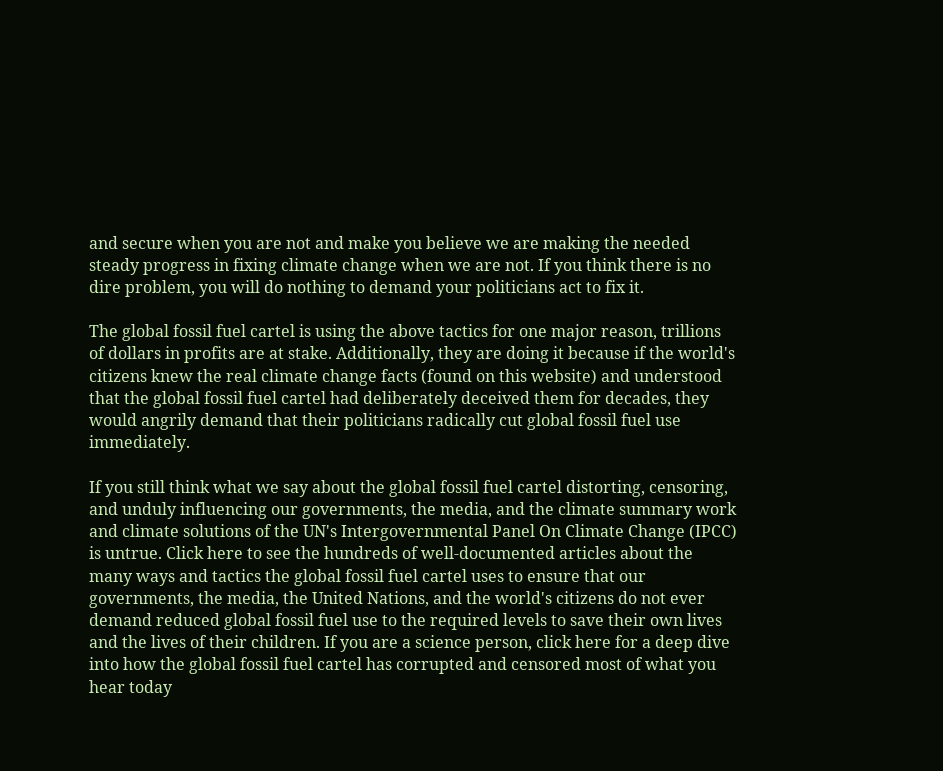and secure when you are not and make you believe we are making the needed steady progress in fixing climate change when we are not. If you think there is no dire problem, you will do nothing to demand your politicians act to fix it.

The global fossil fuel cartel is using the above tactics for one major reason, trillions of dollars in profits are at stake. Additionally, they are doing it because if the world's citizens knew the real climate change facts (found on this website) and understood that the global fossil fuel cartel had deliberately deceived them for decades, they would angrily demand that their politicians radically cut global fossil fuel use immediately.

If you still think what we say about the global fossil fuel cartel distorting, censoring, and unduly influencing our governments, the media, and the climate summary work and climate solutions of the UN's Intergovernmental Panel On Climate Change (IPCC) is untrue. Click here to see the hundreds of well-documented articles about the many ways and tactics the global fossil fuel cartel uses to ensure that our governments, the media, the United Nations, and the world's citizens do not ever demand reduced global fossil fuel use to the required levels to save their own lives and the lives of their children. If you are a science person, click here for a deep dive into how the global fossil fuel cartel has corrupted and censored most of what you hear today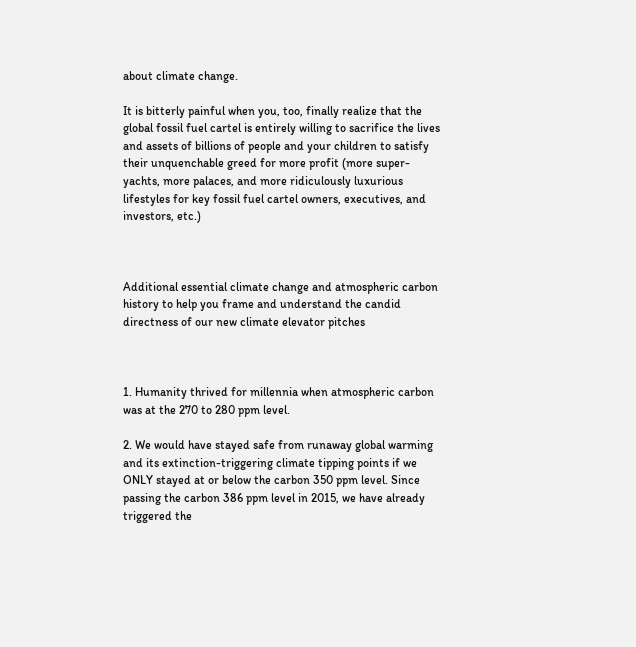about climate change.

It is bitterly painful when you, too, finally realize that the global fossil fuel cartel is entirely willing to sacrifice the lives and assets of billions of people and your children to satisfy their unquenchable greed for more profit (more super-yachts, more palaces, and more ridiculously luxurious lifestyles for key fossil fuel cartel owners, executives, and investors, etc.)



Additional essential climate change and atmospheric carbon history to help you frame and understand the candid directness of our new climate elevator pitches



1. Humanity thrived for millennia when atmospheric carbon was at the 270 to 280 ppm level.

2. We would have stayed safe from runaway global warming and its extinction-triggering climate tipping points if we ONLY stayed at or below the carbon 350 ppm level. Since passing the carbon 386 ppm level in 2015, we have already triggered the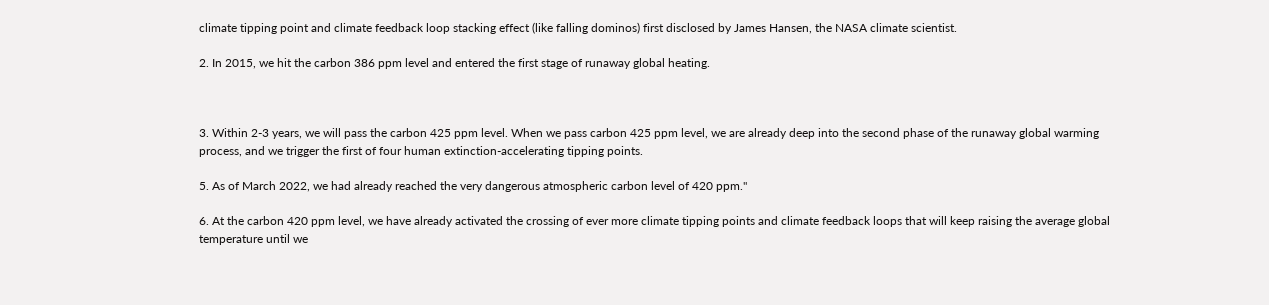climate tipping point and climate feedback loop stacking effect (like falling dominos) first disclosed by James Hansen, the NASA climate scientist.

2. In 2015, we hit the carbon 386 ppm level and entered the first stage of runaway global heating.



3. Within 2-3 years, we will pass the carbon 425 ppm level. When we pass carbon 425 ppm level, we are already deep into the second phase of the runaway global warming process, and we trigger the first of four human extinction-accelerating tipping points.

5. As of March 2022, we had already reached the very dangerous atmospheric carbon level of 420 ppm."

6. At the carbon 420 ppm level, we have already activated the crossing of ever more climate tipping points and climate feedback loops that will keep raising the average global temperature until we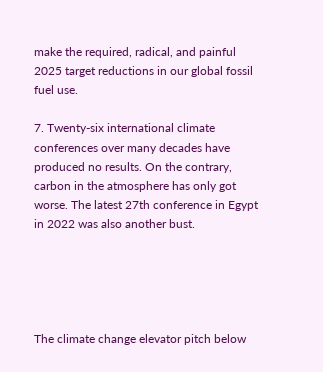make the required, radical, and painful 2025 target reductions in our global fossil fuel use.

7. Twenty-six international climate conferences over many decades have produced no results. On the contrary, carbon in the atmosphere has only got worse. The latest 27th conference in Egypt in 2022 was also another bust.





The climate change elevator pitch below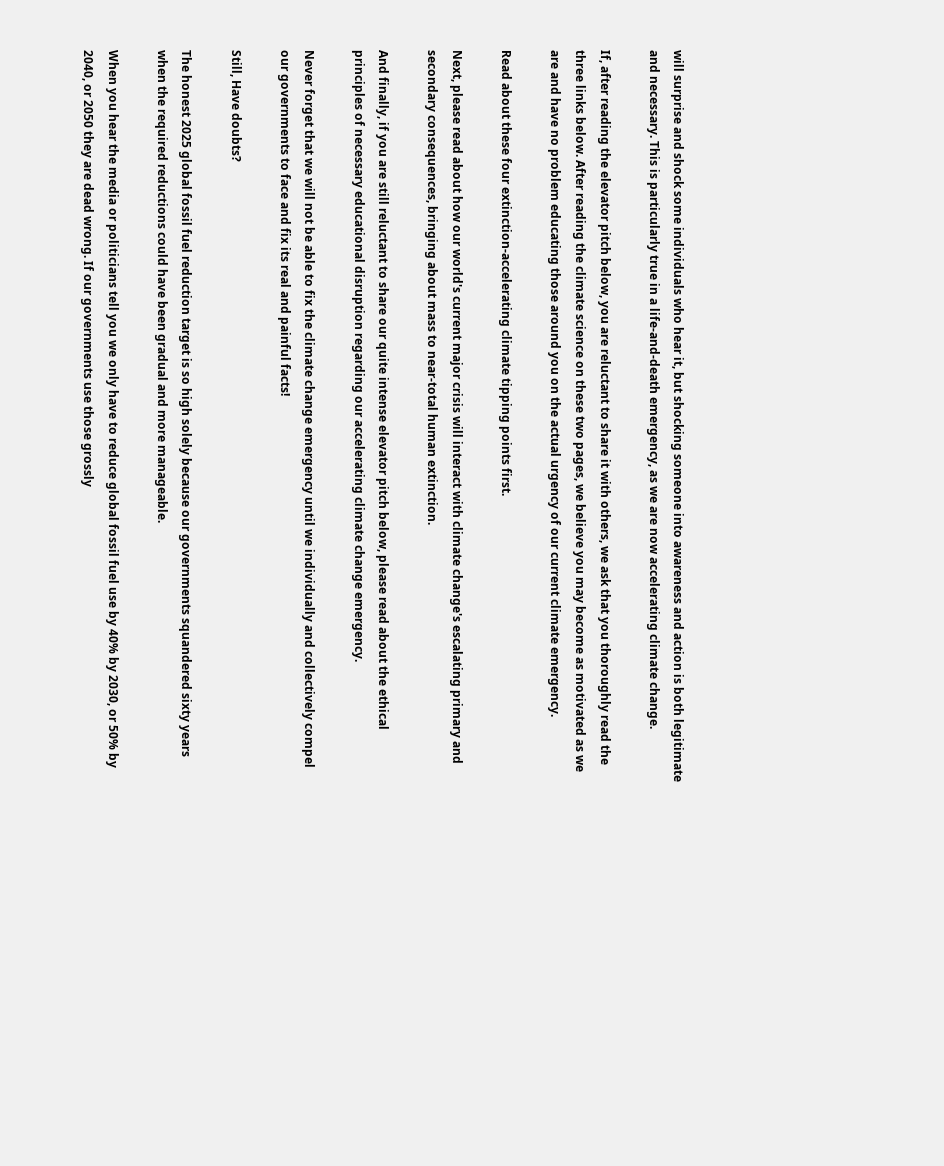will surprise and shock some individuals who hear it, but shocking someone into awareness and action is both legitimate and necessary. This is particularly true in a life-and-death emergency, as we are now accelerating climate change.

If, after reading the elevator pitch below, you are reluctant to share it with others, we ask that you thoroughly read the three links below. After reading the climate science on these two pages, we believe you may become as motivated as we are and have no problem educating those around you on the actual urgency of our current climate emergency.

Read about these four extinction-accelerating climate tipping points first.

Next, please read about how our world's current major crisis will interact with climate change's escalating primary and secondary consequences, bringing about mass to near-total human extinction.

And finally, if you are still reluctant to share our quite intense elevator pitch below, please read about the ethical principles of necessary educational disruption regarding our accelerating climate change emergency.

Never forget that we will not be able to fix the climate change emergency until we individually and collectively compel our governments to face and fix its real and painful facts!

Still, Have doubts?

The honest 2025 global fossil fuel reduction target is so high solely because our governments squandered sixty years when the required reductions could have been gradual and more manageable.

When you hear the media or politicians tell you we only have to reduce global fossil fuel use by 40% by 2030, or 50% by 2040, or 2050 they are dead wrong. If our governments use those grossly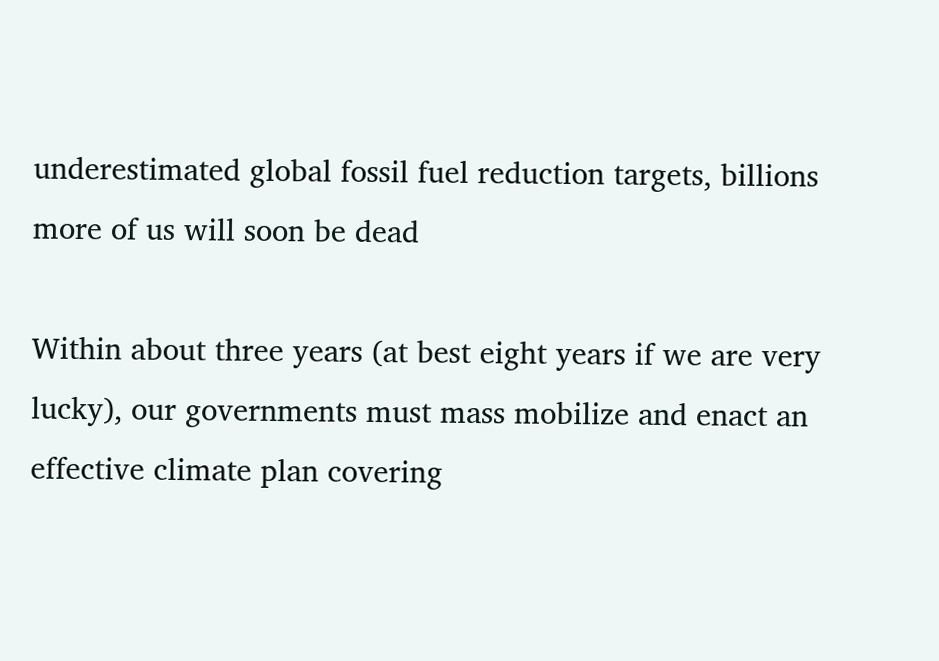underestimated global fossil fuel reduction targets, billions more of us will soon be dead

Within about three years (at best eight years if we are very lucky), our governments must mass mobilize and enact an effective climate plan covering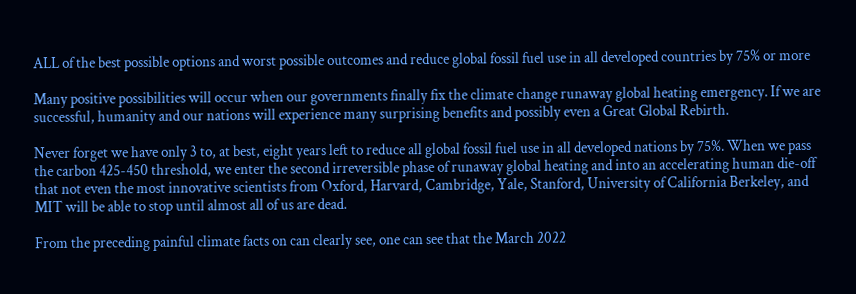ALL of the best possible options and worst possible outcomes and reduce global fossil fuel use in all developed countries by 75% or more

Many positive possibilities will occur when our governments finally fix the climate change runaway global heating emergency. If we are successful, humanity and our nations will experience many surprising benefits and possibly even a Great Global Rebirth.

Never forget we have only 3 to, at best, eight years left to reduce all global fossil fuel use in all developed nations by 75%. When we pass the carbon 425-450 threshold, we enter the second irreversible phase of runaway global heating and into an accelerating human die-off that not even the most innovative scientists from Oxford, Harvard, Cambridge, Yale, Stanford, University of California Berkeley, and MIT will be able to stop until almost all of us are dead.

From the preceding painful climate facts on can clearly see, one can see that the March 2022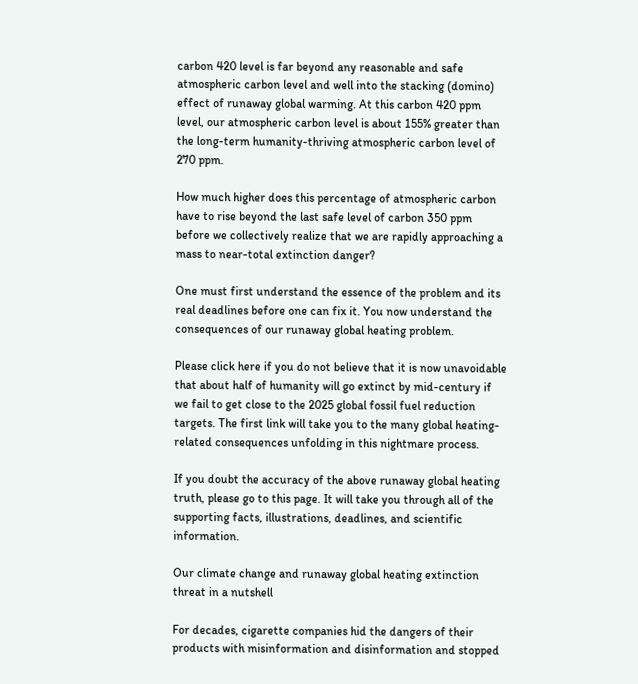carbon 420 level is far beyond any reasonable and safe atmospheric carbon level and well into the stacking (domino) effect of runaway global warming. At this carbon 420 ppm level, our atmospheric carbon level is about 155% greater than the long-term humanity-thriving atmospheric carbon level of 270 ppm.

How much higher does this percentage of atmospheric carbon have to rise beyond the last safe level of carbon 350 ppm before we collectively realize that we are rapidly approaching a mass to near-total extinction danger?

One must first understand the essence of the problem and its real deadlines before one can fix it. You now understand the consequences of our runaway global heating problem.

Please click here if you do not believe that it is now unavoidable that about half of humanity will go extinct by mid-century if we fail to get close to the 2025 global fossil fuel reduction targets. The first link will take you to the many global heating-related consequences unfolding in this nightmare process.

If you doubt the accuracy of the above runaway global heating truth, please go to this page. It will take you through all of the supporting facts, illustrations, deadlines, and scientific information.

Our climate change and runaway global heating extinction threat in a nutshell

For decades, cigarette companies hid the dangers of their products with misinformation and disinformation and stopped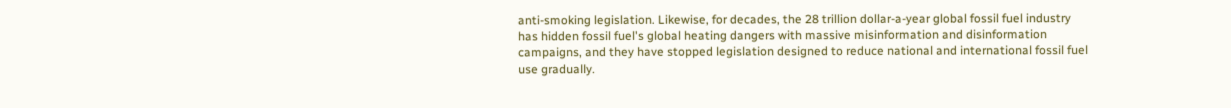anti-smoking legislation. Likewise, for decades, the 28 trillion dollar-a-year global fossil fuel industry has hidden fossil fuel's global heating dangers with massive misinformation and disinformation campaigns, and they have stopped legislation designed to reduce national and international fossil fuel use gradually.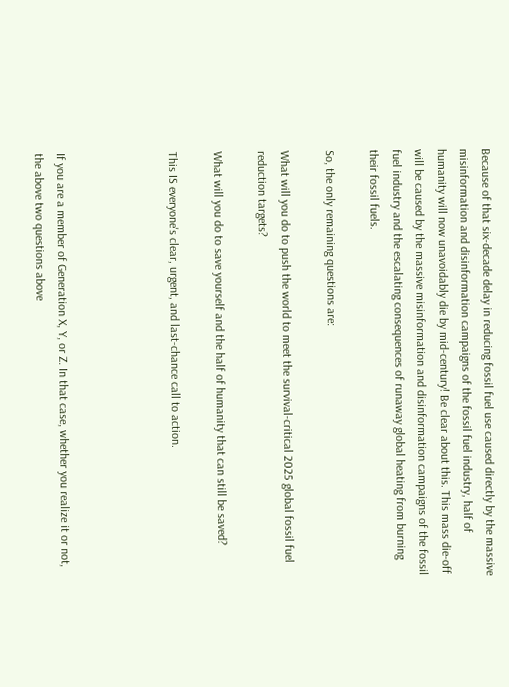Because of that six-decade delay in reducing fossil fuel use caused directly by the massive misinformation and disinformation campaigns of the fossil fuel industry, half of humanity will now unavoidably die by mid-century! Be clear about this. This mass die-off will be caused by the massive misinformation and disinformation campaigns of the fossil fuel industry and the escalating consequences of runaway global heating from burning their fossil fuels.

So, the only remaining questions are:

What will you do to push the world to meet the survival-critical 2025 global fossil fuel reduction targets?

What will you do to save yourself and the half of humanity that can still be saved?

This IS everyone's clear, urgent, and last-chance call to action.




If you are a member of Generation X, Y, or Z. In that case, whether you realize it or not, the above two questions above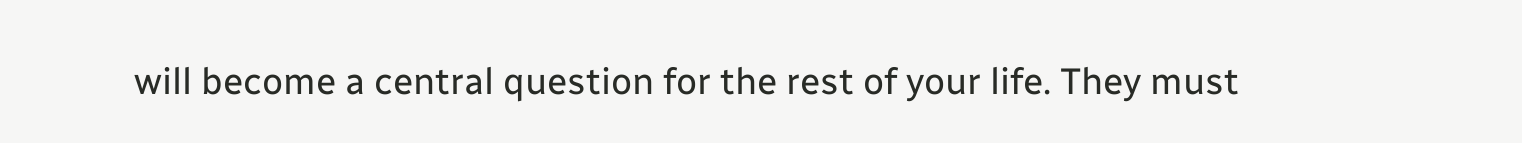will become a central question for the rest of your life. They must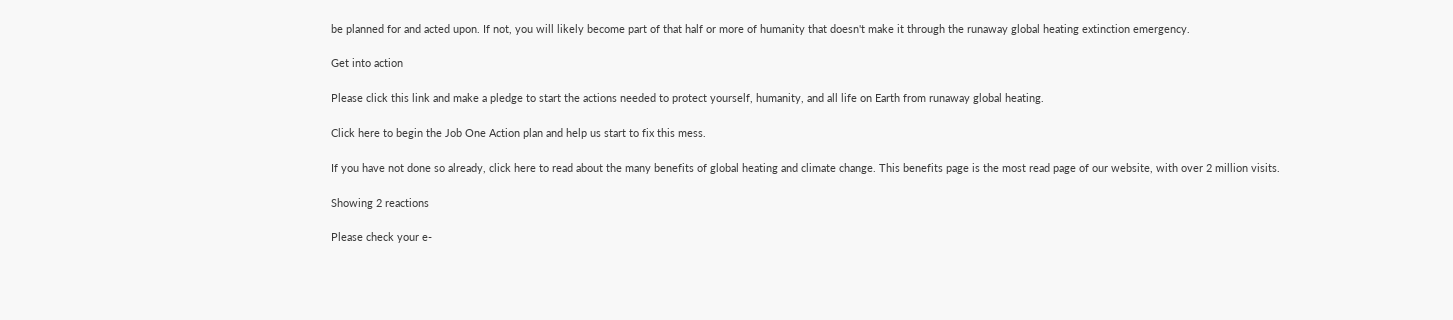be planned for and acted upon. If not, you will likely become part of that half or more of humanity that doesn't make it through the runaway global heating extinction emergency.

Get into action

Please click this link and make a pledge to start the actions needed to protect yourself, humanity, and all life on Earth from runaway global heating.

Click here to begin the Job One Action plan and help us start to fix this mess.

If you have not done so already, click here to read about the many benefits of global heating and climate change. This benefits page is the most read page of our website, with over 2 million visits.

Showing 2 reactions

Please check your e-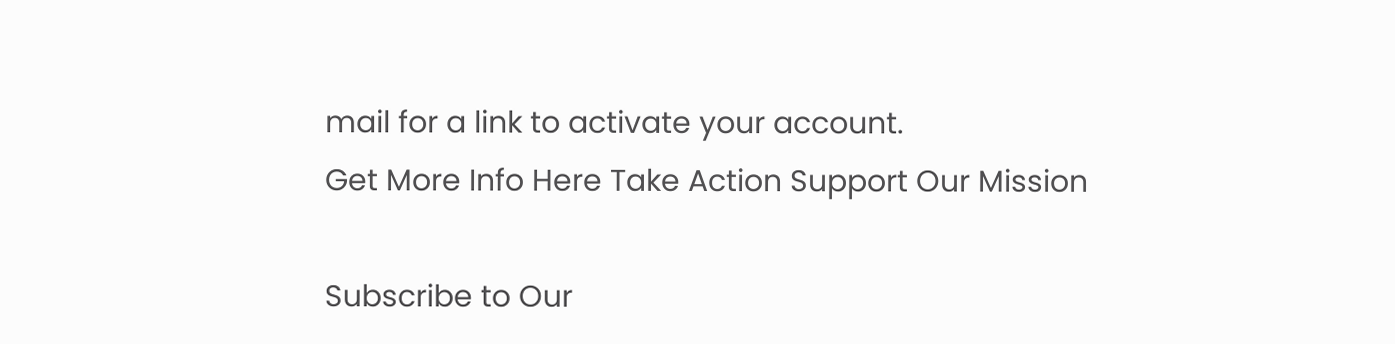mail for a link to activate your account.
Get More Info Here Take Action Support Our Mission

Subscribe to Our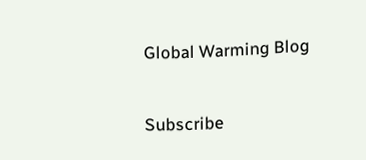Global Warming Blog


Subscribe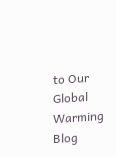to Our Global Warming Blog